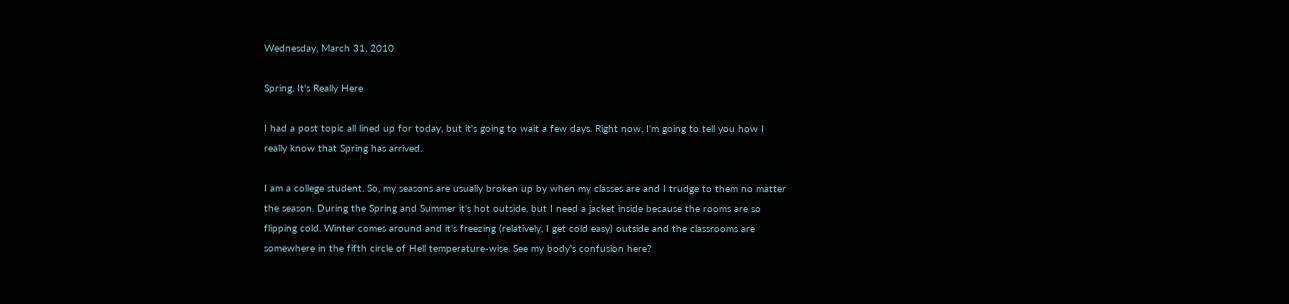Wednesday, March 31, 2010

Spring, It's Really Here

I had a post topic all lined up for today, but it's going to wait a few days. Right now, I'm going to tell you how I really know that Spring has arrived.

I am a college student. So, my seasons are usually broken up by when my classes are and I trudge to them no matter the season. During the Spring and Summer it's hot outside, but I need a jacket inside because the rooms are so flipping cold. Winter comes around and it's freezing (relatively, I get cold easy) outside and the classrooms are somewhere in the fifth circle of Hell temperature-wise. See my body's confusion here?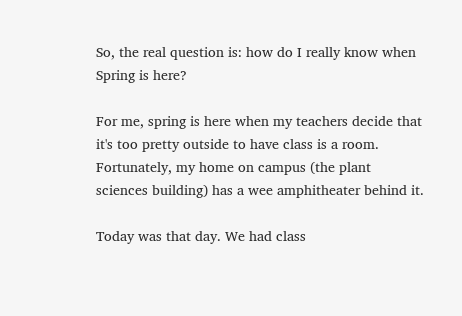So, the real question is: how do I really know when Spring is here?

For me, spring is here when my teachers decide that it's too pretty outside to have class is a room. Fortunately, my home on campus (the plant sciences building) has a wee amphitheater behind it.

Today was that day. We had class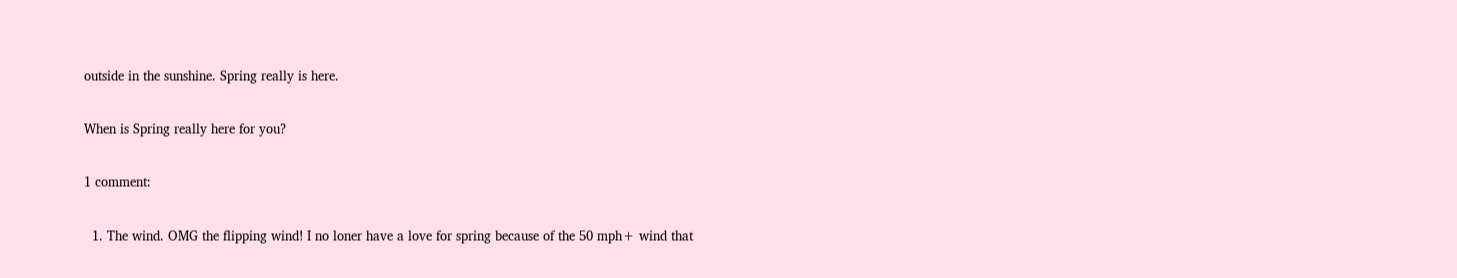outside in the sunshine. Spring really is here.

When is Spring really here for you?

1 comment:

  1. The wind. OMG the flipping wind! I no loner have a love for spring because of the 50 mph+ wind that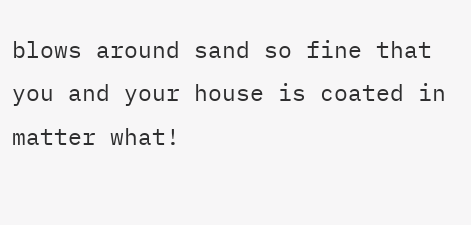blows around sand so fine that you and your house is coated in matter what!